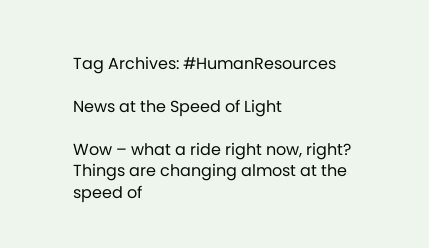Tag Archives: #HumanResources

News at the Speed of Light

Wow – what a ride right now, right? Things are changing almost at the speed of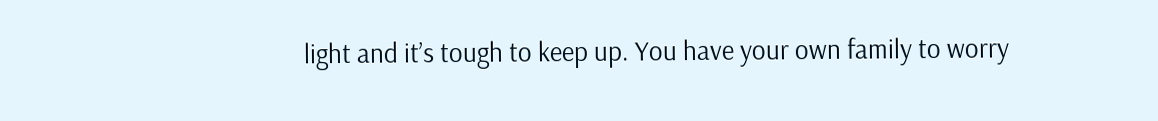light and it’s tough to keep up. You have your own family to worry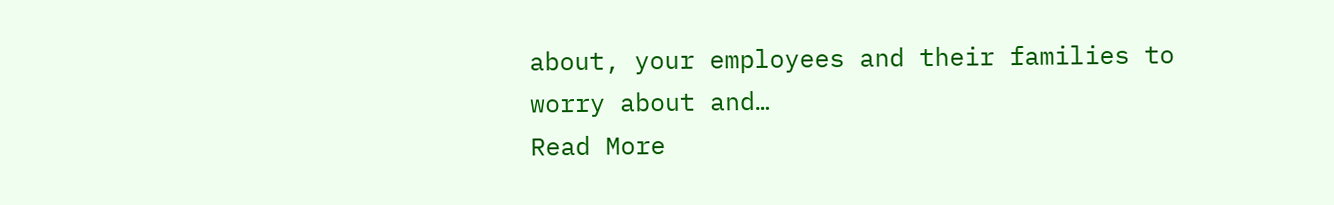about, your employees and their families to worry about and…
Read More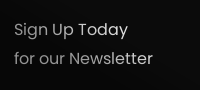Sign Up Today
for our Newsletter